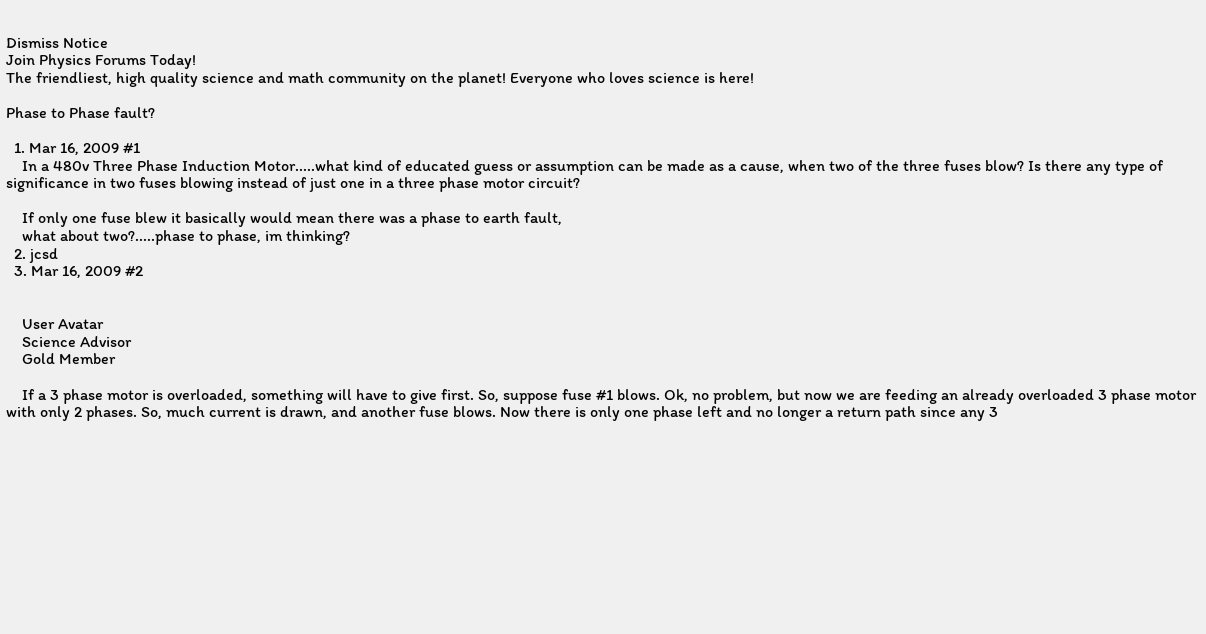Dismiss Notice
Join Physics Forums Today!
The friendliest, high quality science and math community on the planet! Everyone who loves science is here!

Phase to Phase fault?

  1. Mar 16, 2009 #1
    In a 480v Three Phase Induction Motor.....what kind of educated guess or assumption can be made as a cause, when two of the three fuses blow? Is there any type of significance in two fuses blowing instead of just one in a three phase motor circuit?

    If only one fuse blew it basically would mean there was a phase to earth fault,
    what about two?.....phase to phase, im thinking?
  2. jcsd
  3. Mar 16, 2009 #2


    User Avatar
    Science Advisor
    Gold Member

    If a 3 phase motor is overloaded, something will have to give first. So, suppose fuse #1 blows. Ok, no problem, but now we are feeding an already overloaded 3 phase motor with only 2 phases. So, much current is drawn, and another fuse blows. Now there is only one phase left and no longer a return path since any 3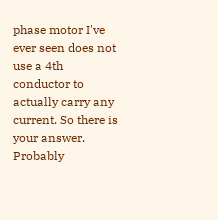phase motor I've ever seen does not use a 4th conductor to actually carry any current. So there is your answer. Probably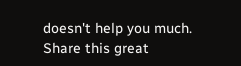doesn't help you much.
Share this great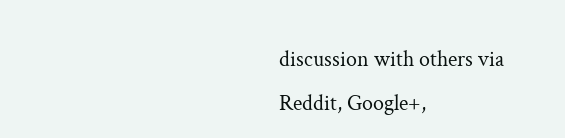discussion with others via Reddit, Google+,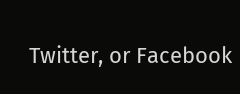Twitter, or Facebook